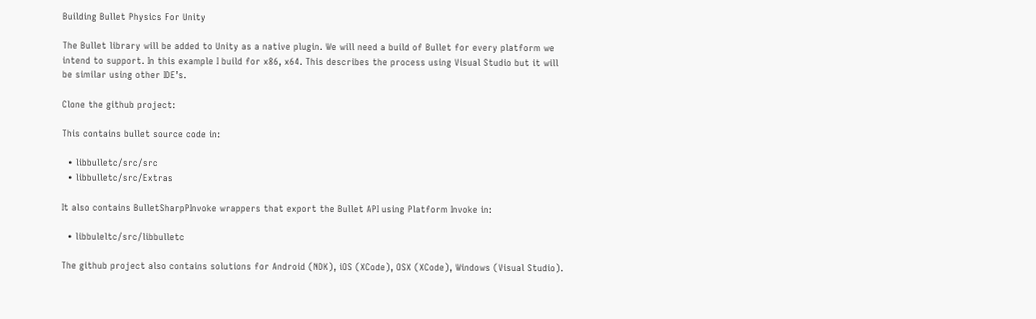Building Bullet Physics For Unity

The Bullet library will be added to Unity as a native plugin. We will need a build of Bullet for every platform we intend to support. In this example I build for x86, x64. This describes the process using Visual Studio but it will be similar using other IDE’s.

Clone the github project:

This contains bullet source code in:

  • libbulletc/src/src
  • libbulletc/src/Extras

It also contains BulletSharpPInvoke wrappers that export the Bullet API using Platform Invoke in:

  • libbuleltc/src/libbulletc

The github project also contains solutions for Android (NDK), iOS (XCode), OSX (XCode), Windows (Visual Studio).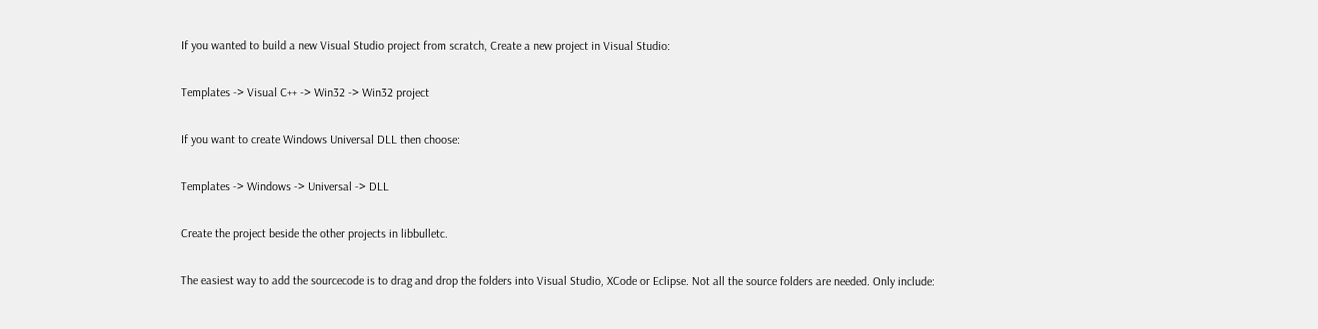If you wanted to build a new Visual Studio project from scratch, Create a new project in Visual Studio:

Templates -> Visual C++ -> Win32 -> Win32 project

If you want to create Windows Universal DLL then choose:

Templates -> Windows -> Universal -> DLL

Create the project beside the other projects in libbulletc.

The easiest way to add the sourcecode is to drag and drop the folders into Visual Studio, XCode or Eclipse. Not all the source folders are needed. Only include: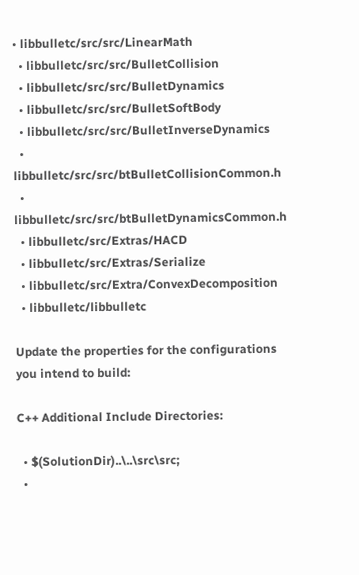• libbulletc/src/src/LinearMath
  • libbulletc/src/src/BulletCollision
  • libbulletc/src/src/BulletDynamics
  • libbulletc/src/src/BulletSoftBody
  • libbulletc/src/src/BulletInverseDynamics
  • libbulletc/src/src/btBulletCollisionCommon.h
  • libbulletc/src/src/btBulletDynamicsCommon.h
  • libbulletc/src/Extras/HACD
  • libbulletc/src/Extras/Serialize
  • libbulletc/src/Extra/ConvexDecomposition
  • libbulletc/libbulletc

Update the properties for the configurations you intend to build:

C++ Additional Include Directories:

  • $(SolutionDir)..\..\src\src;
  •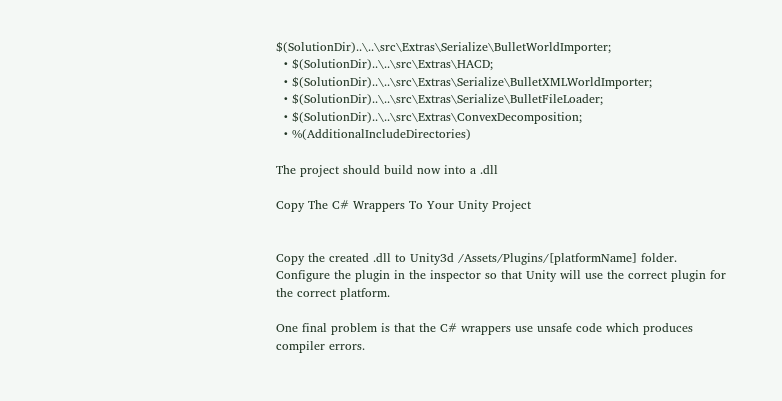$(SolutionDir)..\..\src\Extras\Serialize\BulletWorldImporter;
  • $(SolutionDir)..\..\src\Extras\HACD;
  • $(SolutionDir)..\..\src\Extras\Serialize\BulletXMLWorldImporter;
  • $(SolutionDir)..\..\src\Extras\Serialize\BulletFileLoader;
  • $(SolutionDir)..\..\src\Extras\ConvexDecomposition;
  • %(AdditionalIncludeDirectories)

The project should build now into a .dll

Copy The C# Wrappers To Your Unity Project


Copy the created .dll to Unity3d /Assets/Plugins/[platformName] folder. Configure the plugin in the inspector so that Unity will use the correct plugin for the correct platform.

One final problem is that the C# wrappers use unsafe code which produces compiler errors.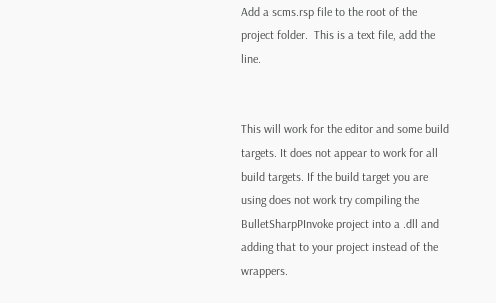Add a scms.rsp file to the root of the project folder.  This is a text file, add the line.


This will work for the editor and some build targets. It does not appear to work for all build targets. If the build target you are using does not work try compiling the BulletSharpPInvoke project into a .dll and adding that to your project instead of the wrappers.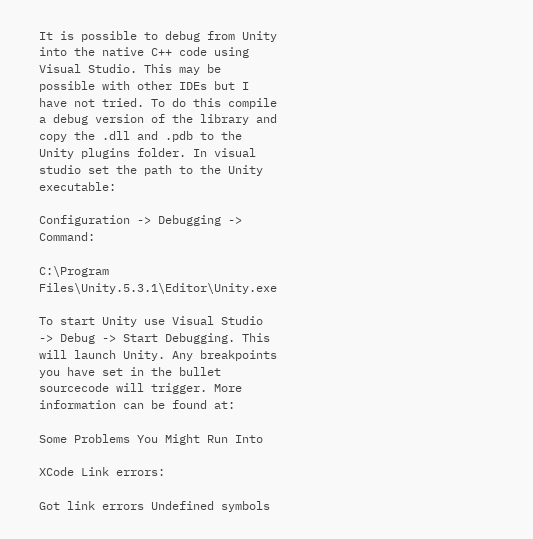It is possible to debug from Unity into the native C++ code using Visual Studio. This may be possible with other IDEs but I have not tried. To do this compile a debug version of the library and copy the .dll and .pdb to the Unity plugins folder. In visual studio set the path to the Unity executable:

Configuration -> Debugging -> Command:

C:\Program Files\Unity.5.3.1\Editor\Unity.exe

To start Unity use Visual Studio -> Debug -> Start Debugging. This will launch Unity. Any breakpoints you have set in the bullet sourcecode will trigger. More information can be found at:

Some Problems You Might Run Into

XCode Link errors:

Got link errors Undefined symbols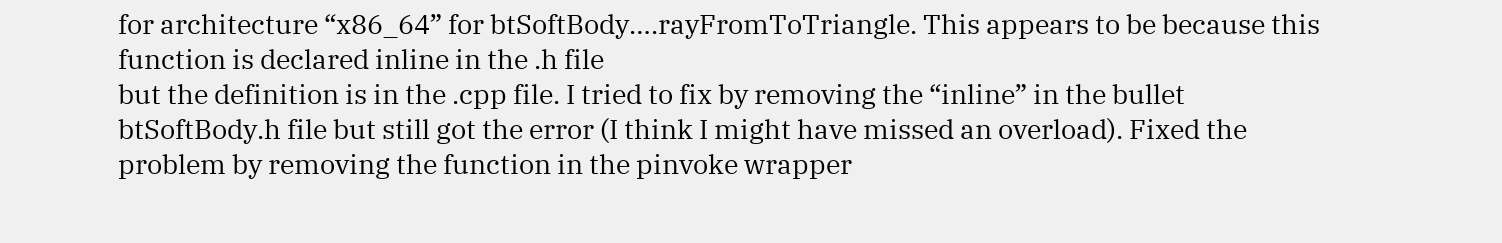for architecture “x86_64” for btSoftBody….rayFromToTriangle. This appears to be because this function is declared inline in the .h file
but the definition is in the .cpp file. I tried to fix by removing the “inline” in the bullet btSoftBody.h file but still got the error (I think I might have missed an overload). Fixed the problem by removing the function in the pinvoke wrapper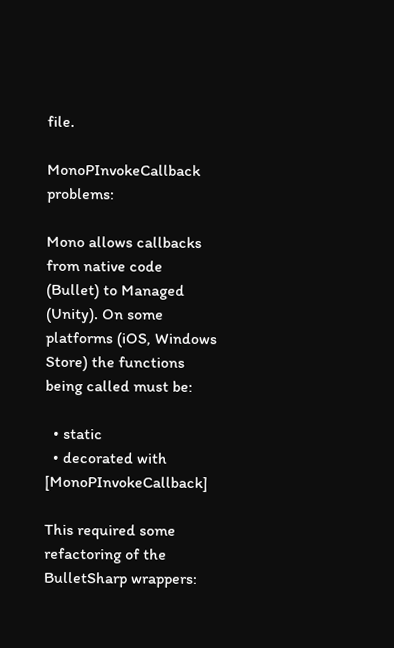file.

MonoPInvokeCallback problems:

Mono allows callbacks from native code (Bullet) to Managed (Unity). On some platforms (iOS, Windows Store) the functions being called must be:

  • static
  • decorated with [MonoPInvokeCallback]

This required some refactoring of the BulletSharp wrappers: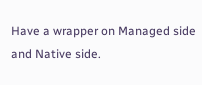Have a wrapper on Managed side and Native side.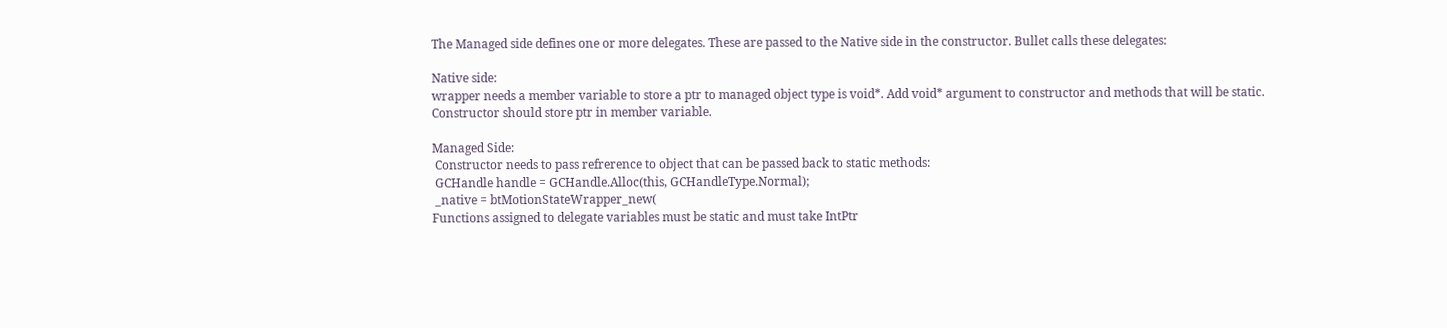The Managed side defines one or more delegates. These are passed to the Native side in the constructor. Bullet calls these delegates:

Native side:
wrapper needs a member variable to store a ptr to managed object type is void*. Add void* argument to constructor and methods that will be static. Constructor should store ptr in member variable.

Managed Side:
 Constructor needs to pass refrerence to object that can be passed back to static methods:
 GCHandle handle = GCHandle.Alloc(this, GCHandleType.Normal);
 _native = btMotionStateWrapper_new(
Functions assigned to delegate variables must be static and must take IntPtr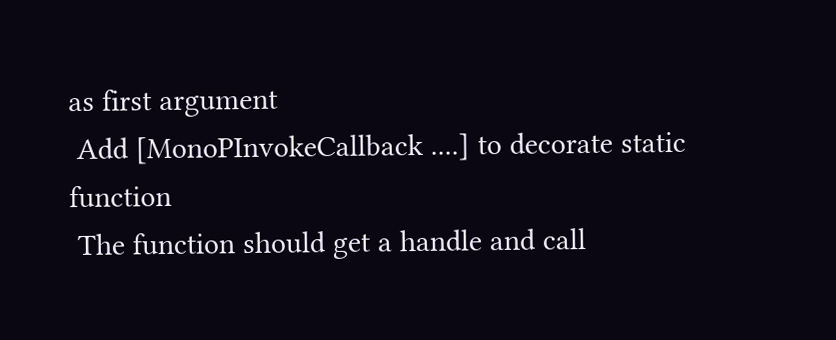as first argument
 Add [MonoPInvokeCallback ....] to decorate static function
 The function should get a handle and call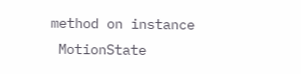method on instance
 MotionState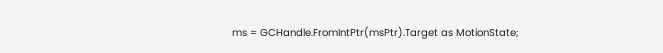ms = GCHandle.FromIntPtr(msPtr).Target as MotionState;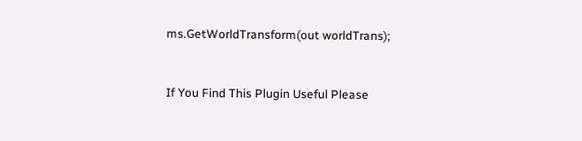ms.GetWorldTransform(out worldTrans);


If You Find This Plugin Useful Please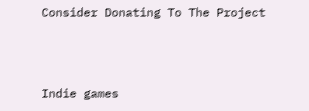Consider Donating To The Project



Indie games